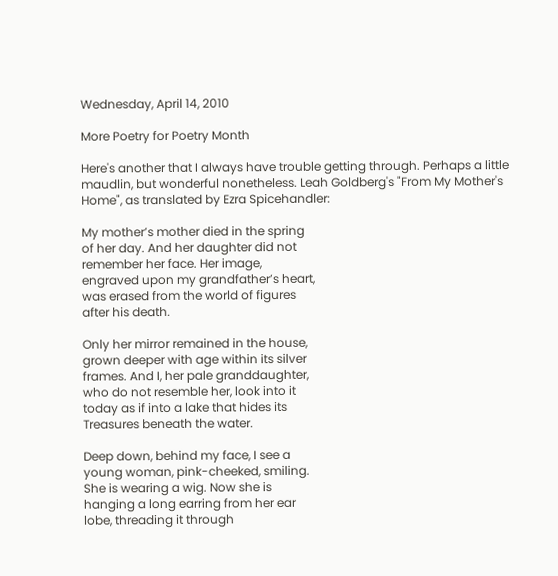Wednesday, April 14, 2010

More Poetry for Poetry Month

Here's another that I always have trouble getting through. Perhaps a little maudlin, but wonderful nonetheless. Leah Goldberg's "From My Mother's Home", as translated by Ezra Spicehandler:

My mother’s mother died in the spring
of her day. And her daughter did not
remember her face. Her image,
engraved upon my grandfather’s heart,
was erased from the world of figures
after his death.

Only her mirror remained in the house,
grown deeper with age within its silver
frames. And I, her pale granddaughter,
who do not resemble her, look into it
today as if into a lake that hides its
Treasures beneath the water.

Deep down, behind my face, I see a
young woman, pink-cheeked, smiling.
She is wearing a wig. Now she is
hanging a long earring from her ear
lobe, threading it through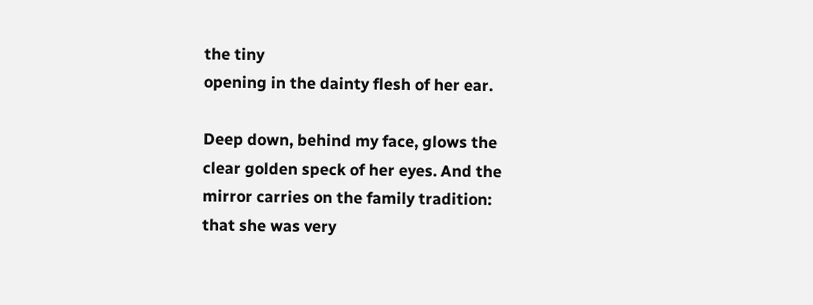the tiny
opening in the dainty flesh of her ear.

Deep down, behind my face, glows the
clear golden speck of her eyes. And the
mirror carries on the family tradition:
that she was very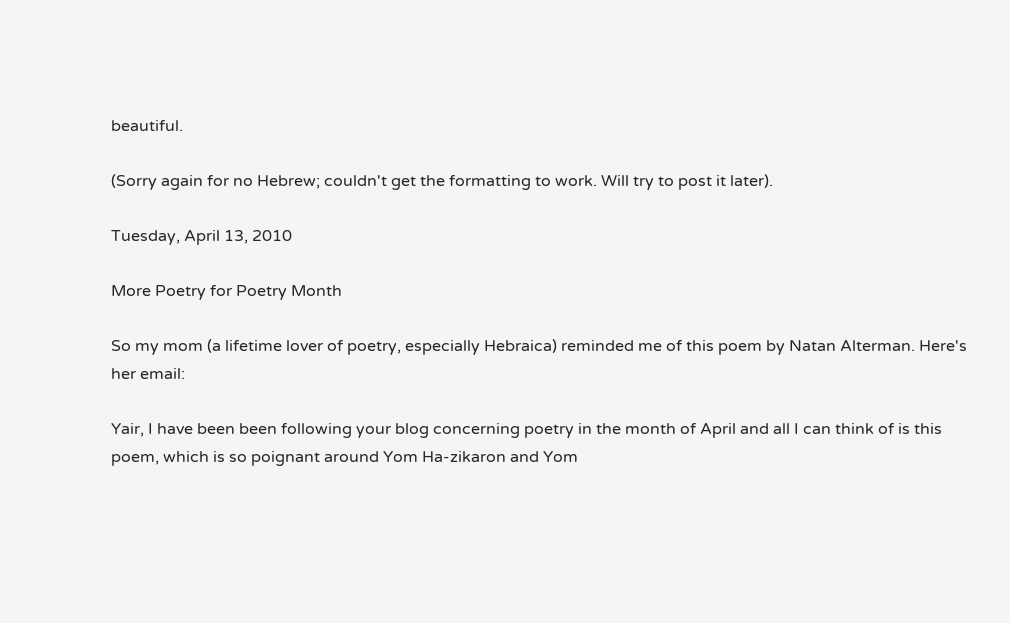beautiful.

(Sorry again for no Hebrew; couldn't get the formatting to work. Will try to post it later).

Tuesday, April 13, 2010

More Poetry for Poetry Month

So my mom (a lifetime lover of poetry, especially Hebraica) reminded me of this poem by Natan Alterman. Here's her email:

Yair, I have been been following your blog concerning poetry in the month of April and all I can think of is this poem, which is so poignant around Yom Ha-zikaron and Yom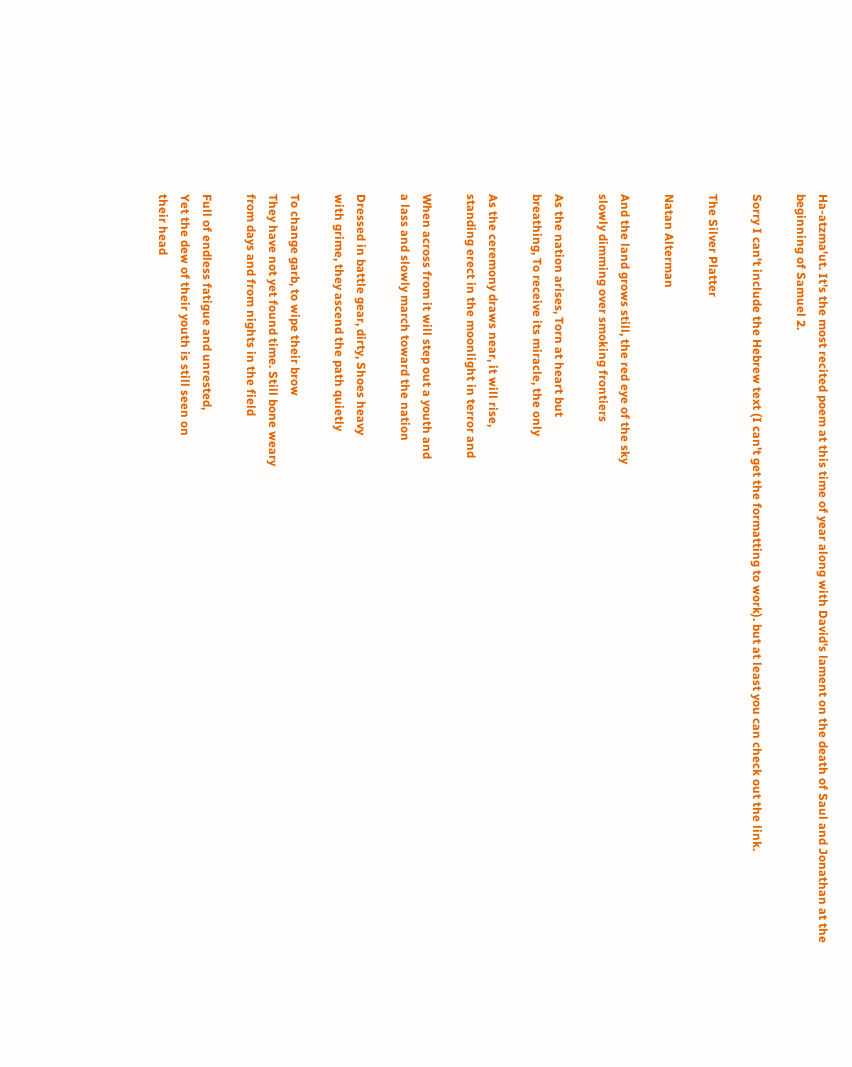Ha-atzma'ut. It's the most recited poem at this time of year along with David's lament on the death of Saul and Jonathan at the beginning of Samuel 2.

Sorry I can't include the Hebrew text (I can't get the formatting to work). but at least you can check out the link.

The Silver Platter

Natan Alterman

And the land grows still, the red eye of the sky
slowly dimming over smoking frontiers

As the nation arises, Torn at heart but
breathing, To receive its miracle, the only

As the ceremony draws near, it will rise,
standing erect in the moonlight in terror and

When across from it will step out a youth and
a lass and slowly march toward the nation

Dressed in battle gear, dirty, Shoes heavy
with grime, they ascend the path quietly

To change garb, to wipe their brow
They have not yet found time. Still bone weary
from days and from nights in the field

Full of endless fatigue and unrested,
Yet the dew of their youth is still seen on
their head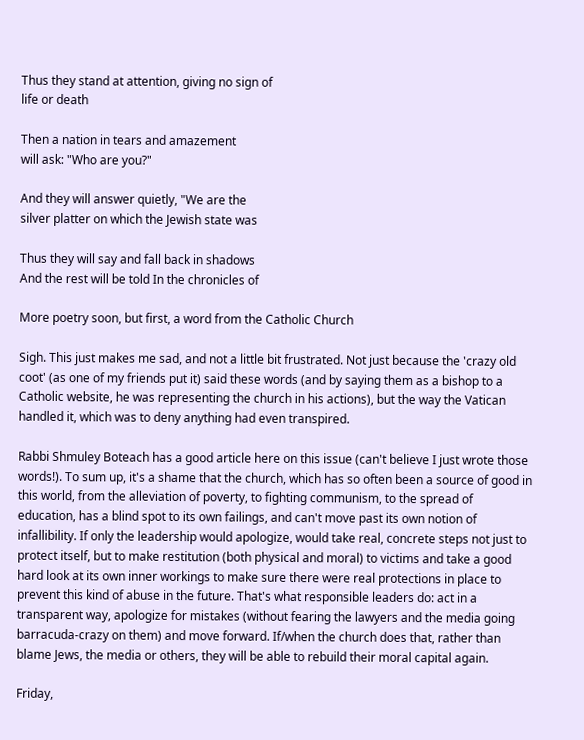Thus they stand at attention, giving no sign of
life or death

Then a nation in tears and amazement
will ask: "Who are you?"

And they will answer quietly, "We are the
silver platter on which the Jewish state was

Thus they will say and fall back in shadows
And the rest will be told In the chronicles of

More poetry soon, but first, a word from the Catholic Church

Sigh. This just makes me sad, and not a little bit frustrated. Not just because the 'crazy old coot' (as one of my friends put it) said these words (and by saying them as a bishop to a Catholic website, he was representing the church in his actions), but the way the Vatican handled it, which was to deny anything had even transpired.

Rabbi Shmuley Boteach has a good article here on this issue (can't believe I just wrote those words!). To sum up, it's a shame that the church, which has so often been a source of good in this world, from the alleviation of poverty, to fighting communism, to the spread of education, has a blind spot to its own failings, and can't move past its own notion of infallibility. If only the leadership would apologize, would take real, concrete steps not just to protect itself, but to make restitution (both physical and moral) to victims and take a good hard look at its own inner workings to make sure there were real protections in place to prevent this kind of abuse in the future. That's what responsible leaders do: act in a transparent way, apologize for mistakes (without fearing the lawyers and the media going barracuda-crazy on them) and move forward. If/when the church does that, rather than blame Jews, the media or others, they will be able to rebuild their moral capital again.

Friday,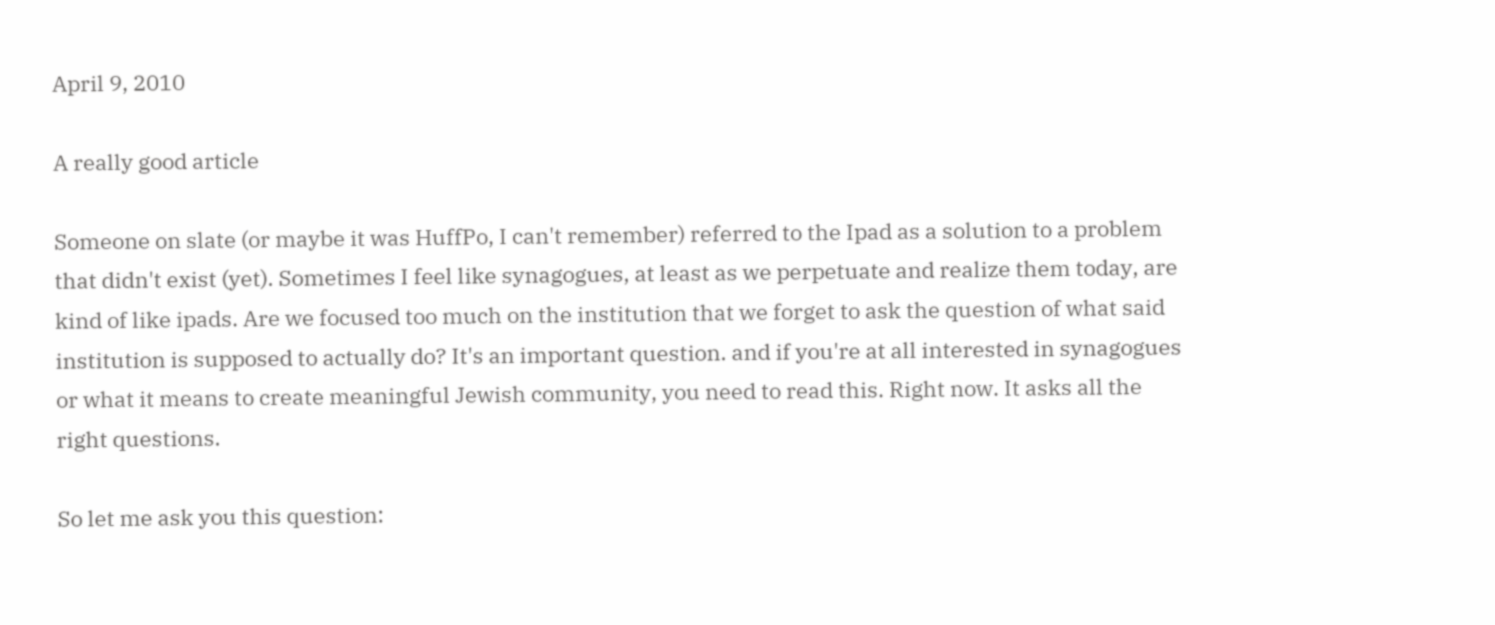April 9, 2010

A really good article

Someone on slate (or maybe it was HuffPo, I can't remember) referred to the Ipad as a solution to a problem that didn't exist (yet). Sometimes I feel like synagogues, at least as we perpetuate and realize them today, are kind of like ipads. Are we focused too much on the institution that we forget to ask the question of what said institution is supposed to actually do? It's an important question. and if you're at all interested in synagogues or what it means to create meaningful Jewish community, you need to read this. Right now. It asks all the right questions.

So let me ask you this question: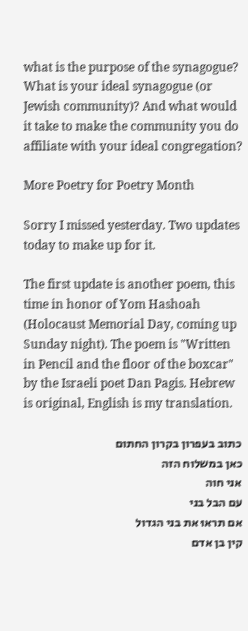what is the purpose of the synagogue? What is your ideal synagogue (or Jewish community)? And what would it take to make the community you do affiliate with your ideal congregation?

More Poetry for Poetry Month

Sorry I missed yesterday. Two updates today to make up for it.

The first update is another poem, this time in honor of Yom Hashoah (Holocaust Memorial Day, coming up Sunday night). The poem is "Written in Pencil and the floor of the boxcar" by the Israeli poet Dan Pagis. Hebrew is original, English is my translation.

כתוב בעפרון בקרון החתום
כאן במשלוח הזה
אני חוה
עם הבל בני
אם תראוּ את בני הגדול
קין בן אדם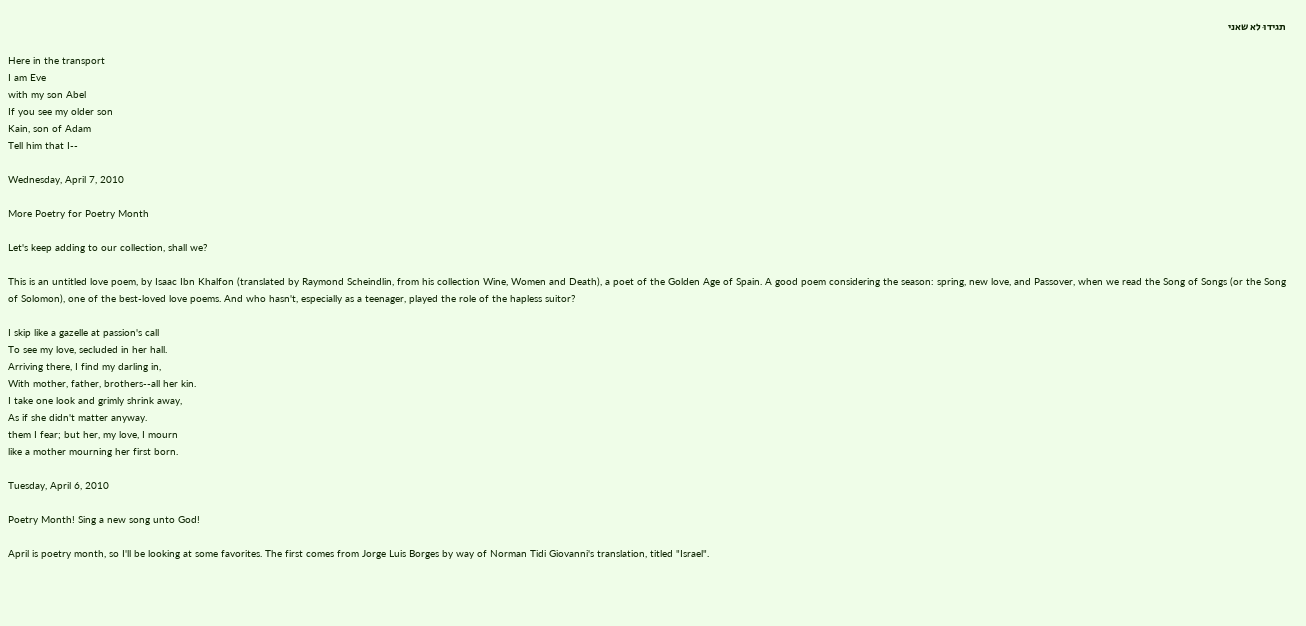תגידוּ לא שּאני

Here in the transport
I am Eve
with my son Abel
If you see my older son
Kain, son of Adam
Tell him that I--

Wednesday, April 7, 2010

More Poetry for Poetry Month

Let's keep adding to our collection, shall we?

This is an untitled love poem, by Isaac Ibn Khalfon (translated by Raymond Scheindlin, from his collection Wine, Women and Death), a poet of the Golden Age of Spain. A good poem considering the season: spring, new love, and Passover, when we read the Song of Songs (or the Song of Solomon), one of the best-loved love poems. And who hasn't, especially as a teenager, played the role of the hapless suitor?

I skip like a gazelle at passion's call
To see my love, secluded in her hall.
Arriving there, I find my darling in,
With mother, father, brothers--all her kin.
I take one look and grimly shrink away,
As if she didn't matter anyway.
them I fear; but her, my love, I mourn
like a mother mourning her first born.

Tuesday, April 6, 2010

Poetry Month! Sing a new song unto God!

April is poetry month, so I'll be looking at some favorites. The first comes from Jorge Luis Borges by way of Norman Tidi Giovanni's translation, titled "Israel".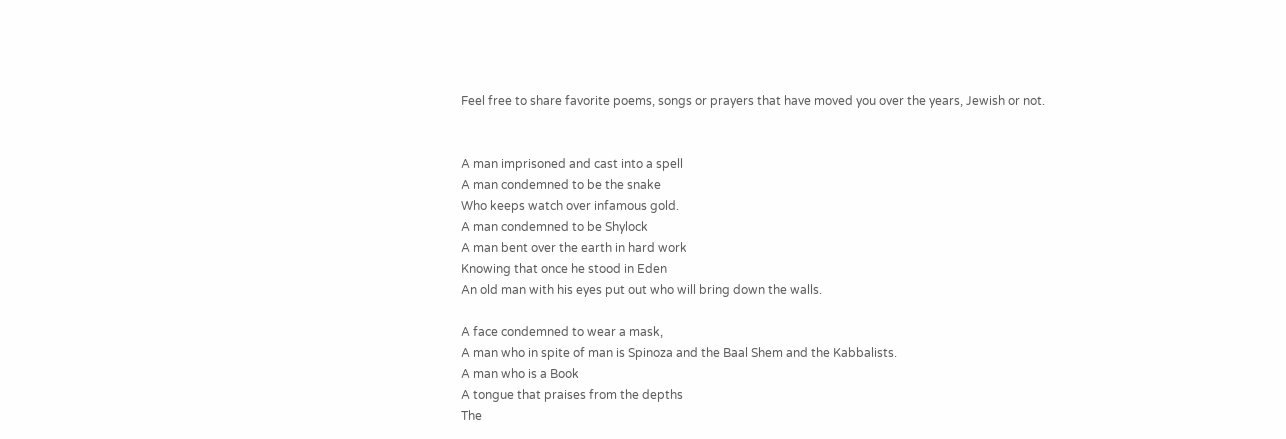Feel free to share favorite poems, songs or prayers that have moved you over the years, Jewish or not.


A man imprisoned and cast into a spell
A man condemned to be the snake
Who keeps watch over infamous gold.
A man condemned to be Shylock
A man bent over the earth in hard work
Knowing that once he stood in Eden
An old man with his eyes put out who will bring down the walls.

A face condemned to wear a mask,
A man who in spite of man is Spinoza and the Baal Shem and the Kabbalists.
A man who is a Book
A tongue that praises from the depths
The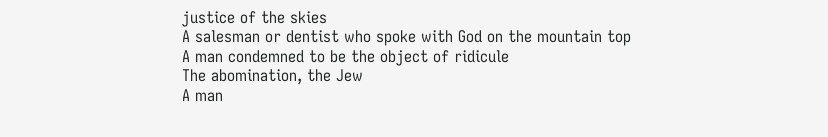justice of the skies
A salesman or dentist who spoke with God on the mountain top
A man condemned to be the object of ridicule
The abomination, the Jew
A man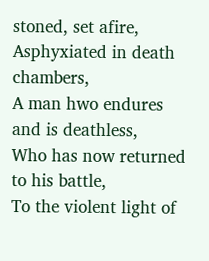stoned, set afire,
Asphyxiated in death chambers,
A man hwo endures and is deathless,
Who has now returned to his battle,
To the violent light of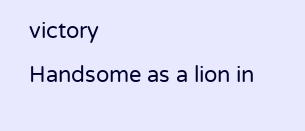victory
Handsome as a lion in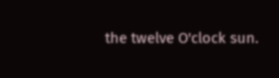the twelve O'clock sun.